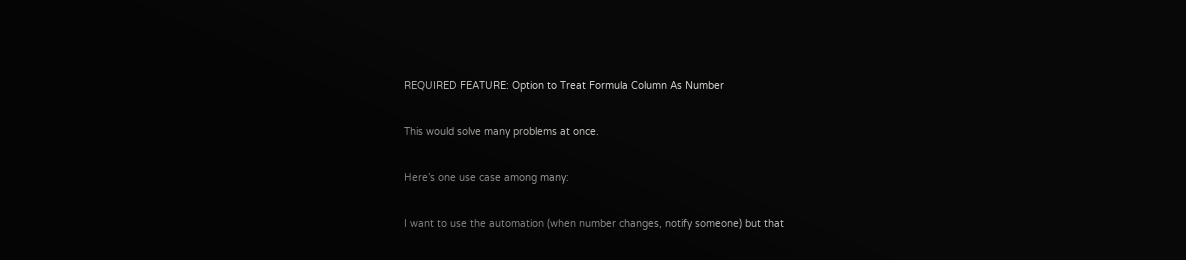REQUIRED FEATURE: Option to Treat Formula Column As Number

This would solve many problems at once.

Here’s one use case among many:

I want to use the automation (when number changes, notify someone) but that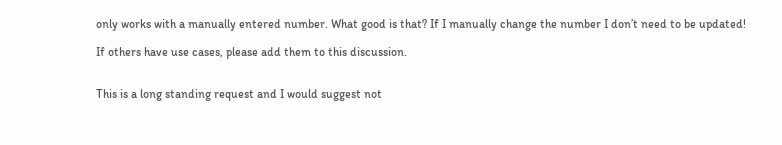only works with a manually entered number. What good is that? If I manually change the number I don’t need to be updated!

If others have use cases, please add them to this discussion.


This is a long standing request and I would suggest not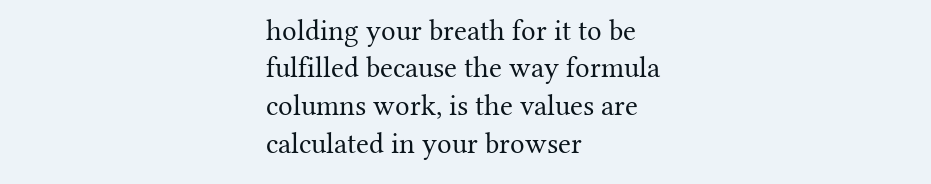holding your breath for it to be fulfilled because the way formula columns work, is the values are calculated in your browser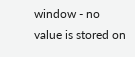window - no value is stored on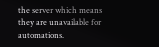the server which means they are unavailable for automations.